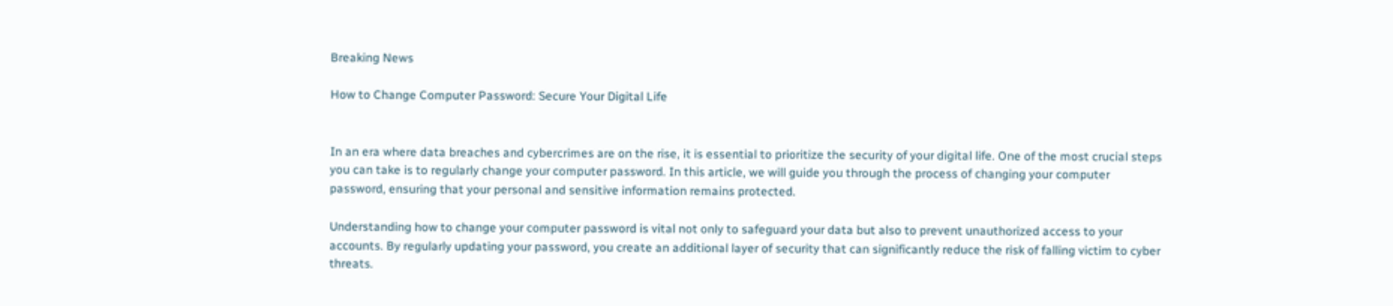Breaking News

How to Change Computer Password: Secure Your Digital Life


In an era where data breaches and cybercrimes are on the rise, it is essential to prioritize the security of your digital life. One of the most crucial steps you can take is to regularly change your computer password. In this article, we will guide you through the process of changing your computer password, ensuring that your personal and sensitive information remains protected.

Understanding how to change your computer password is vital not only to safeguard your data but also to prevent unauthorized access to your accounts. By regularly updating your password, you create an additional layer of security that can significantly reduce the risk of falling victim to cyber threats.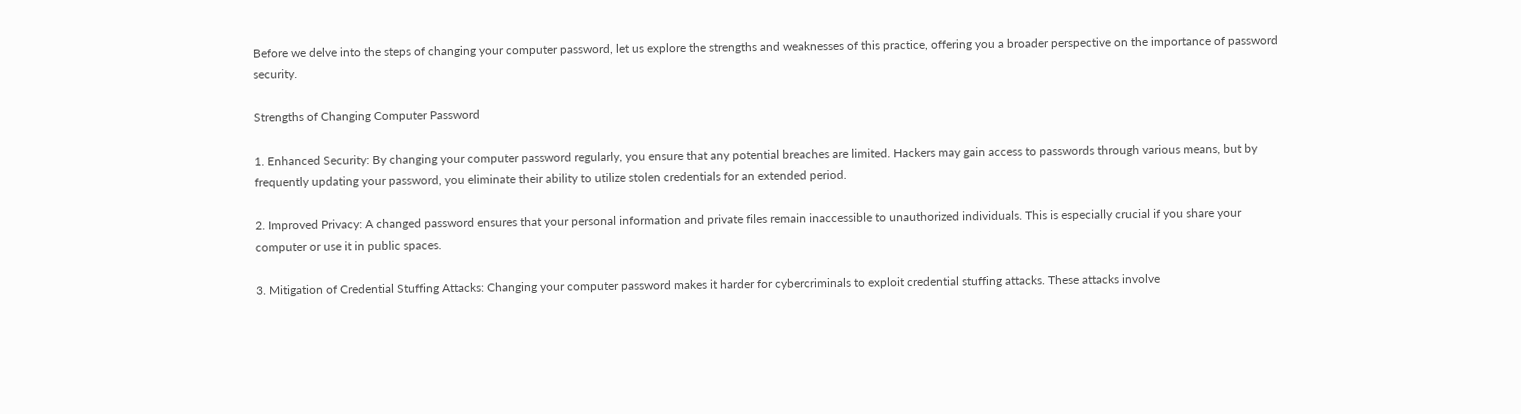Before we delve into the steps of changing your computer password, let us explore the strengths and weaknesses of this practice, offering you a broader perspective on the importance of password security.

Strengths of Changing Computer Password

1. Enhanced Security: By changing your computer password regularly, you ensure that any potential breaches are limited. Hackers may gain access to passwords through various means, but by frequently updating your password, you eliminate their ability to utilize stolen credentials for an extended period.

2. Improved Privacy: A changed password ensures that your personal information and private files remain inaccessible to unauthorized individuals. This is especially crucial if you share your computer or use it in public spaces.

3. Mitigation of Credential Stuffing Attacks: Changing your computer password makes it harder for cybercriminals to exploit credential stuffing attacks. These attacks involve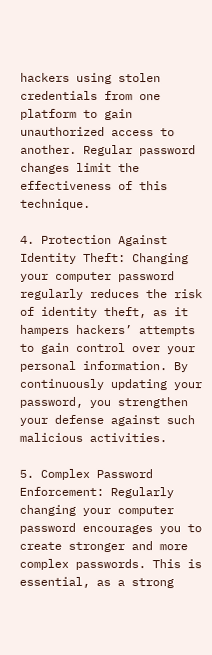hackers using stolen credentials from one platform to gain unauthorized access to another. Regular password changes limit the effectiveness of this technique.

4. Protection Against Identity Theft: Changing your computer password regularly reduces the risk of identity theft, as it hampers hackers’ attempts to gain control over your personal information. By continuously updating your password, you strengthen your defense against such malicious activities.

5. Complex Password Enforcement: Regularly changing your computer password encourages you to create stronger and more complex passwords. This is essential, as a strong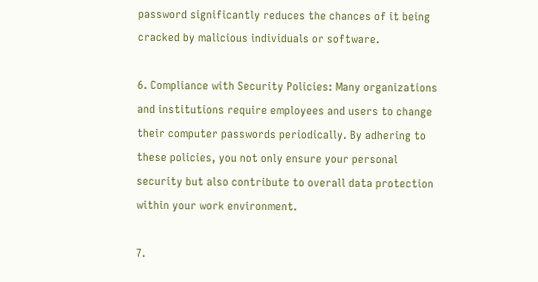password significantly reduces the chances of it being cracked by malicious individuals or software.

6. Compliance with Security Policies: Many organizations and institutions require employees and users to change their computer passwords periodically. By adhering to these policies, you not only ensure your personal security but also contribute to overall data protection within your work environment.

7.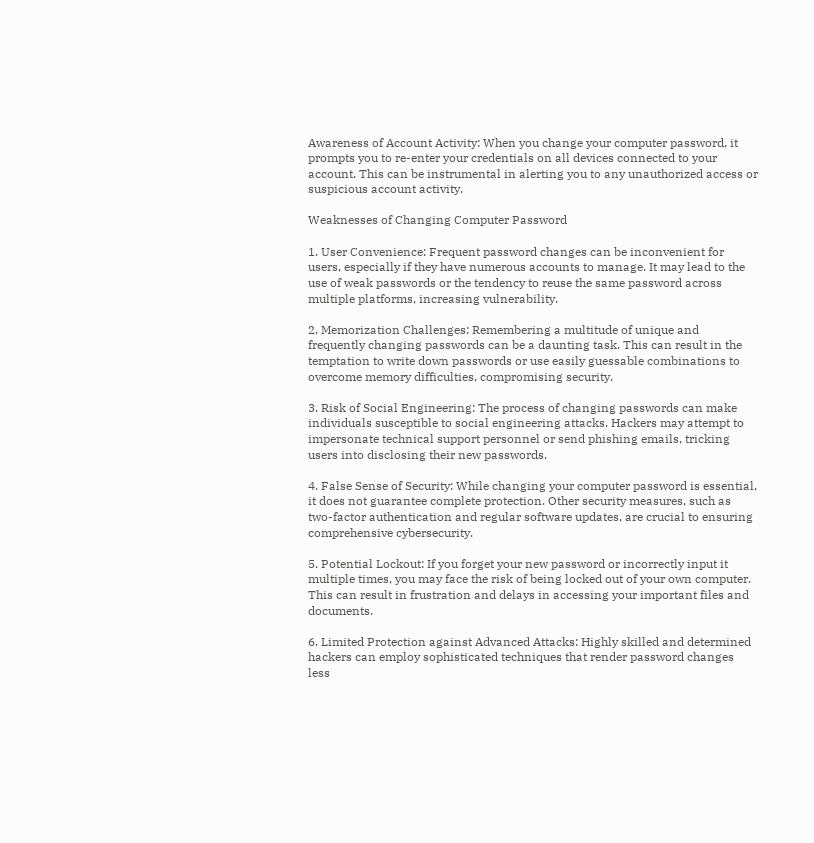Awareness of Account Activity: When you change your computer password, it prompts you to re-enter your credentials on all devices connected to your account. This can be instrumental in alerting you to any unauthorized access or suspicious account activity.

Weaknesses of Changing Computer Password

1. User Convenience: Frequent password changes can be inconvenient for users, especially if they have numerous accounts to manage. It may lead to the use of weak passwords or the tendency to reuse the same password across multiple platforms, increasing vulnerability.

2. Memorization Challenges: Remembering a multitude of unique and frequently changing passwords can be a daunting task. This can result in the temptation to write down passwords or use easily guessable combinations to overcome memory difficulties, compromising security.

3. Risk of Social Engineering: The process of changing passwords can make individuals susceptible to social engineering attacks. Hackers may attempt to impersonate technical support personnel or send phishing emails, tricking users into disclosing their new passwords.

4. False Sense of Security: While changing your computer password is essential, it does not guarantee complete protection. Other security measures, such as two-factor authentication and regular software updates, are crucial to ensuring comprehensive cybersecurity.

5. Potential Lockout: If you forget your new password or incorrectly input it multiple times, you may face the risk of being locked out of your own computer. This can result in frustration and delays in accessing your important files and documents.

6. Limited Protection against Advanced Attacks: Highly skilled and determined hackers can employ sophisticated techniques that render password changes less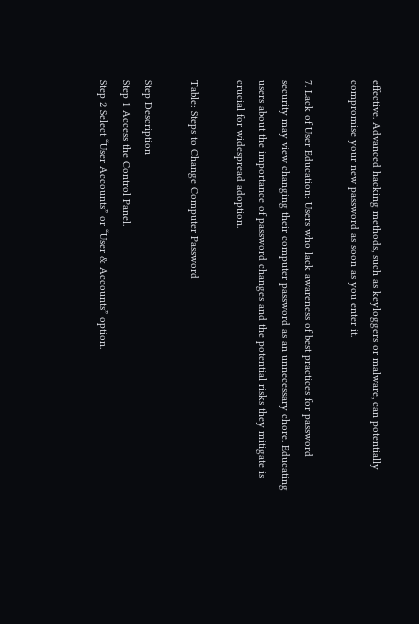effective. Advanced hacking methods, such as keyloggers or malware, can potentially compromise your new password as soon as you enter it.

7. Lack of User Education: Users who lack awareness of best practices for password security may view changing their computer password as an unnecessary chore. Educating users about the importance of password changes and the potential risks they mitigate is crucial for widespread adoption.

Table: Steps to Change Computer Password

Step Description
Step 1 Access the Control Panel.
Step 2 Select “User Accounts” or “User & Accounts” option.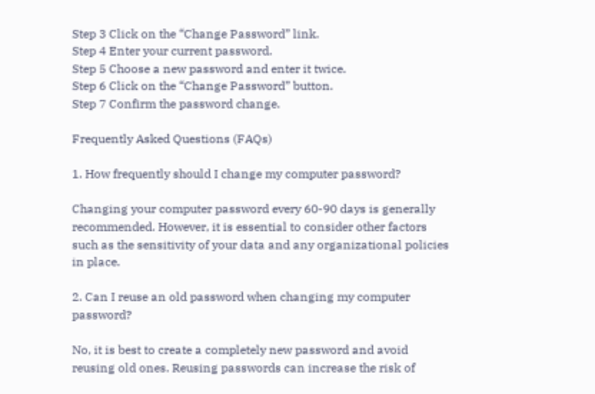Step 3 Click on the “Change Password” link.
Step 4 Enter your current password.
Step 5 Choose a new password and enter it twice.
Step 6 Click on the “Change Password” button.
Step 7 Confirm the password change.

Frequently Asked Questions (FAQs)

1. How frequently should I change my computer password?

Changing your computer password every 60-90 days is generally recommended. However, it is essential to consider other factors such as the sensitivity of your data and any organizational policies in place.

2. Can I reuse an old password when changing my computer password?

No, it is best to create a completely new password and avoid reusing old ones. Reusing passwords can increase the risk of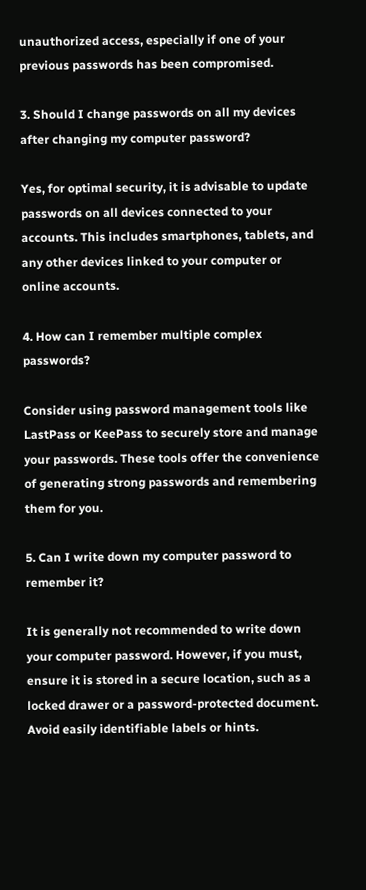unauthorized access, especially if one of your previous passwords has been compromised.

3. Should I change passwords on all my devices after changing my computer password?

Yes, for optimal security, it is advisable to update passwords on all devices connected to your accounts. This includes smartphones, tablets, and any other devices linked to your computer or online accounts.

4. How can I remember multiple complex passwords?

Consider using password management tools like LastPass or KeePass to securely store and manage your passwords. These tools offer the convenience of generating strong passwords and remembering them for you.

5. Can I write down my computer password to remember it?

It is generally not recommended to write down your computer password. However, if you must, ensure it is stored in a secure location, such as a locked drawer or a password-protected document. Avoid easily identifiable labels or hints.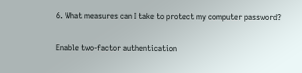6. What measures can I take to protect my computer password?

Enable two-factor authentication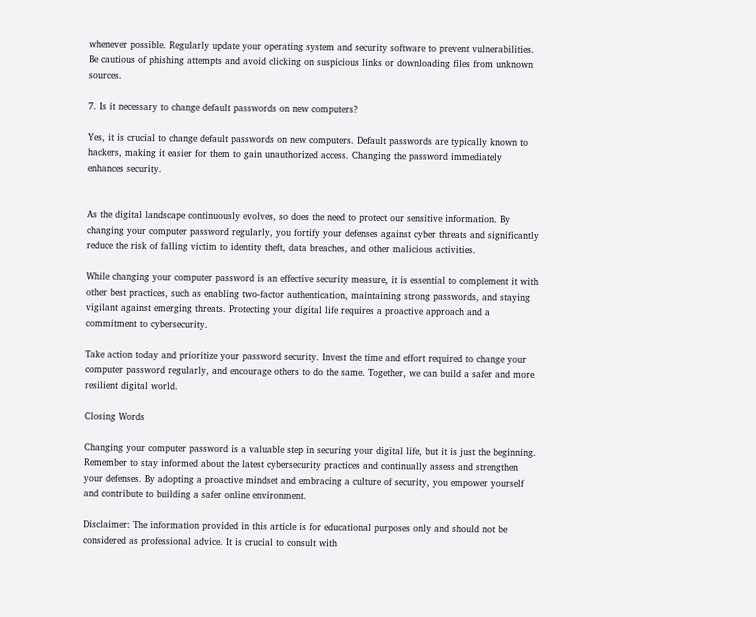whenever possible. Regularly update your operating system and security software to prevent vulnerabilities. Be cautious of phishing attempts and avoid clicking on suspicious links or downloading files from unknown sources.

7. Is it necessary to change default passwords on new computers?

Yes, it is crucial to change default passwords on new computers. Default passwords are typically known to hackers, making it easier for them to gain unauthorized access. Changing the password immediately enhances security.


As the digital landscape continuously evolves, so does the need to protect our sensitive information. By changing your computer password regularly, you fortify your defenses against cyber threats and significantly reduce the risk of falling victim to identity theft, data breaches, and other malicious activities.

While changing your computer password is an effective security measure, it is essential to complement it with other best practices, such as enabling two-factor authentication, maintaining strong passwords, and staying vigilant against emerging threats. Protecting your digital life requires a proactive approach and a commitment to cybersecurity.

Take action today and prioritize your password security. Invest the time and effort required to change your computer password regularly, and encourage others to do the same. Together, we can build a safer and more resilient digital world.

Closing Words

Changing your computer password is a valuable step in securing your digital life, but it is just the beginning. Remember to stay informed about the latest cybersecurity practices and continually assess and strengthen your defenses. By adopting a proactive mindset and embracing a culture of security, you empower yourself and contribute to building a safer online environment.

Disclaimer: The information provided in this article is for educational purposes only and should not be considered as professional advice. It is crucial to consult with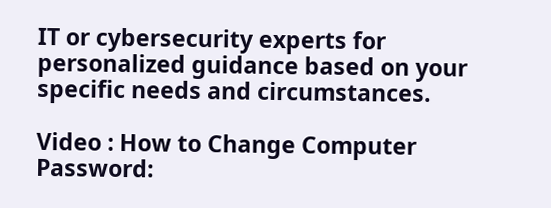IT or cybersecurity experts for personalized guidance based on your specific needs and circumstances.

Video : How to Change Computer Password: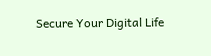Secure Your Digital Life